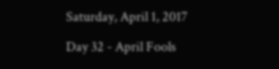Saturday, April 1, 2017

Day 32 - April Fools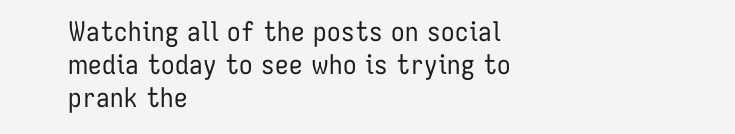Watching all of the posts on social media today to see who is trying to prank the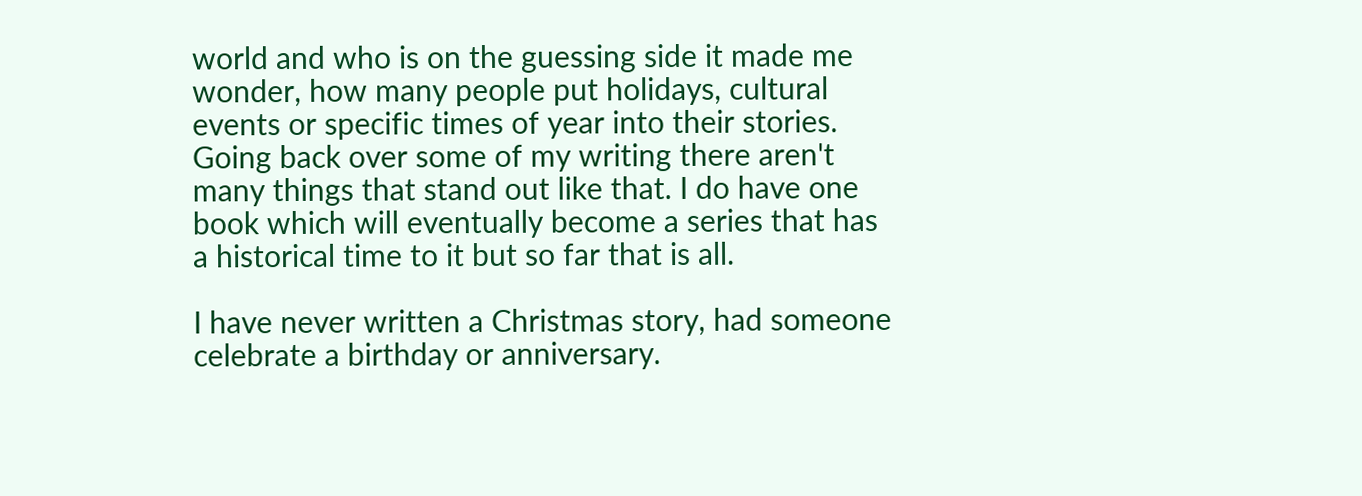world and who is on the guessing side it made me wonder, how many people put holidays, cultural events or specific times of year into their stories. Going back over some of my writing there aren't many things that stand out like that. I do have one book which will eventually become a series that has a historical time to it but so far that is all.

I have never written a Christmas story, had someone celebrate a birthday or anniversary.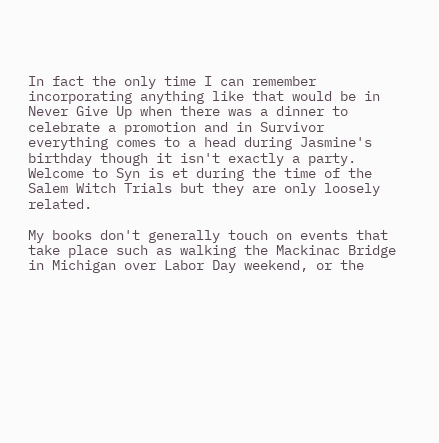In fact the only time I can remember incorporating anything like that would be in Never Give Up when there was a dinner to celebrate a promotion and in Survivor everything comes to a head during Jasmine's birthday though it isn't exactly a party. Welcome to Syn is et during the time of the Salem Witch Trials but they are only loosely related.

My books don't generally touch on events that take place such as walking the Mackinac Bridge in Michigan over Labor Day weekend, or the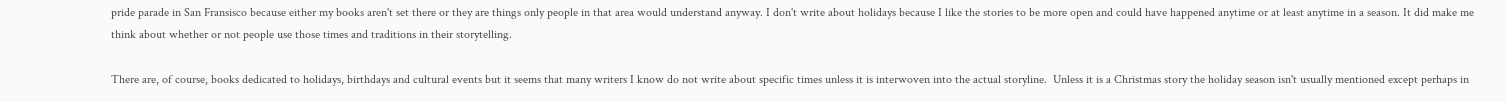pride parade in San Fransisco because either my books aren't set there or they are things only people in that area would understand anyway. I don't write about holidays because I like the stories to be more open and could have happened anytime or at least anytime in a season. It did make me think about whether or not people use those times and traditions in their storytelling.

There are, of course, books dedicated to holidays, birthdays and cultural events but it seems that many writers I know do not write about specific times unless it is interwoven into the actual storyline.  Unless it is a Christmas story the holiday season isn't usually mentioned except perhaps in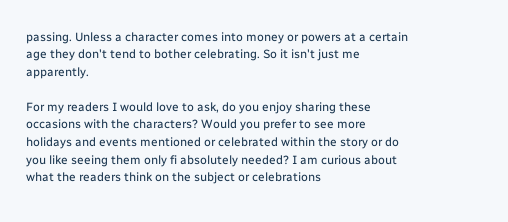passing. Unless a character comes into money or powers at a certain age they don't tend to bother celebrating. So it isn't just me apparently.

For my readers I would love to ask, do you enjoy sharing these occasions with the characters? Would you prefer to see more holidays and events mentioned or celebrated within the story or do you like seeing them only fi absolutely needed? I am curious about what the readers think on the subject or celebrations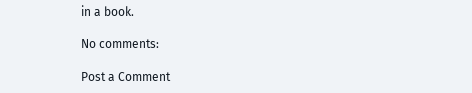in a book.

No comments:

Post a Comment